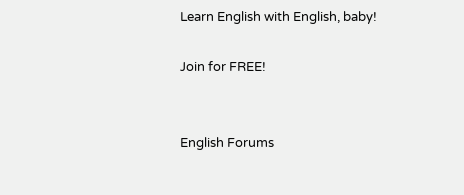Learn English with English, baby!

Join for FREE!


English Forums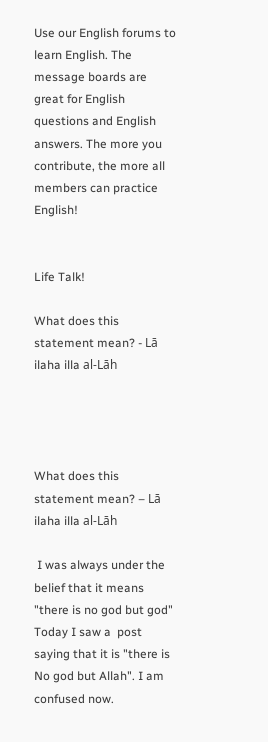Use our English forums to learn English. The message boards are great for English questions and English answers. The more you contribute, the more all members can practice English!


Life Talk!

What does this statement mean? - Lā ilaha illa al-Lāh




What does this statement mean? – Lā ilaha illa al-Lāh

 I was always under the belief that it means "there is no god but god" Today I saw a  post saying that it is "there is No god but Allah". I am confused now.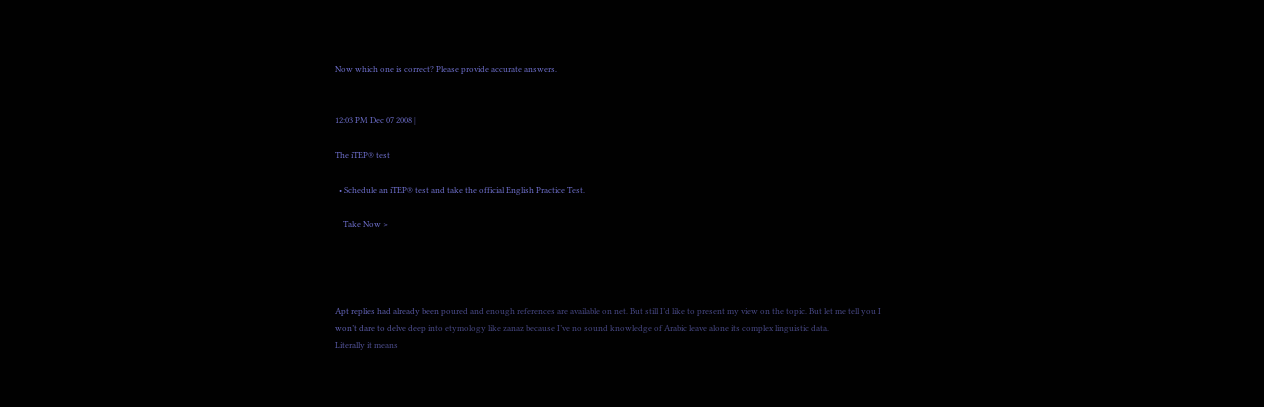Now which one is correct? Please provide accurate answers.


12:03 PM Dec 07 2008 |

The iTEP® test

  • Schedule an iTEP® test and take the official English Practice Test.

    Take Now >




Apt replies had already been poured and enough references are available on net. But still I’d like to present my view on the topic. But let me tell you I won’t dare to delve deep into etymology like zanaz because I’ve no sound knowledge of Arabic leave alone its complex linguistic data.
Literally it means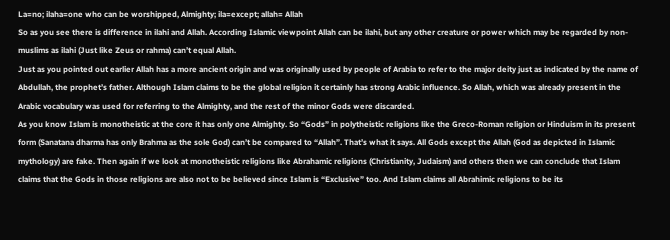La=no; ilaha=one who can be worshipped, Almighty; ila=except; allah= Allah
So as you see there is difference in ilahi and Allah. According Islamic viewpoint Allah can be ilahi, but any other creature or power which may be regarded by non-muslims as ilahi (Just like Zeus or rahma) can’t equal Allah.
Just as you pointed out earlier Allah has a more ancient origin and was originally used by people of Arabia to refer to the major deity just as indicated by the name of Abdullah, the prophet’s father. Although Islam claims to be the global religion it certainly has strong Arabic influence. So Allah, which was already present in the Arabic vocabulary was used for referring to the Almighty, and the rest of the minor Gods were discarded.
As you know Islam is monotheistic at the core it has only one Almighty. So “Gods” in polytheistic religions like the Greco-Roman religion or Hinduism in its present form (Sanatana dharma has only Brahma as the sole God) can’t be compared to “Allah”. That’s what it says. All Gods except the Allah (God as depicted in Islamic mythology) are fake. Then again if we look at monotheistic religions like Abrahamic religions (Christianity, Judaism) and others then we can conclude that Islam claims that the Gods in those religions are also not to be believed since Islam is “Exclusive” too. And Islam claims all Abrahimic religions to be its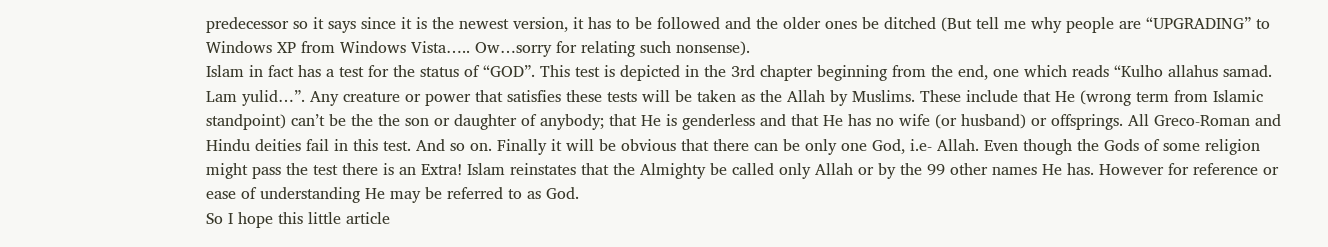predecessor so it says since it is the newest version, it has to be followed and the older ones be ditched (But tell me why people are “UPGRADING” to Windows XP from Windows Vista….. Ow…sorry for relating such nonsense).
Islam in fact has a test for the status of “GOD”. This test is depicted in the 3rd chapter beginning from the end, one which reads “Kulho allahus samad. Lam yulid…”. Any creature or power that satisfies these tests will be taken as the Allah by Muslims. These include that He (wrong term from Islamic standpoint) can’t be the the son or daughter of anybody; that He is genderless and that He has no wife (or husband) or offsprings. All Greco-Roman and Hindu deities fail in this test. And so on. Finally it will be obvious that there can be only one God, i.e- Allah. Even though the Gods of some religion might pass the test there is an Extra! Islam reinstates that the Almighty be called only Allah or by the 99 other names He has. However for reference or ease of understanding He may be referred to as God.
So I hope this little article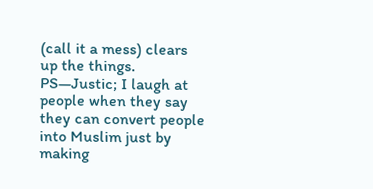(call it a mess) clears up the things.
PS—Justic; I laugh at people when they say they can convert people into Muslim just by making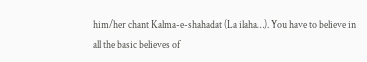him/her chant Kalma-e-shahadat (La ilaha…). You have to believe in all the basic believes of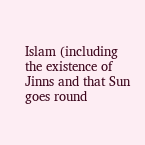Islam (including the existence of Jinns and that Sun goes round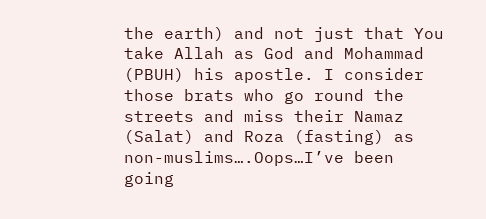the earth) and not just that You take Allah as God and Mohammad (PBUH) his apostle. I consider those brats who go round the streets and miss their Namaz (Salat) and Roza (fasting) as non-muslims….Oops…I’ve been going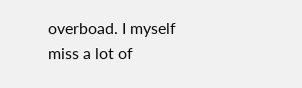overboad. I myself miss a lot of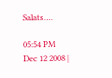Salats….

05:54 PM Dec 12 2008 |